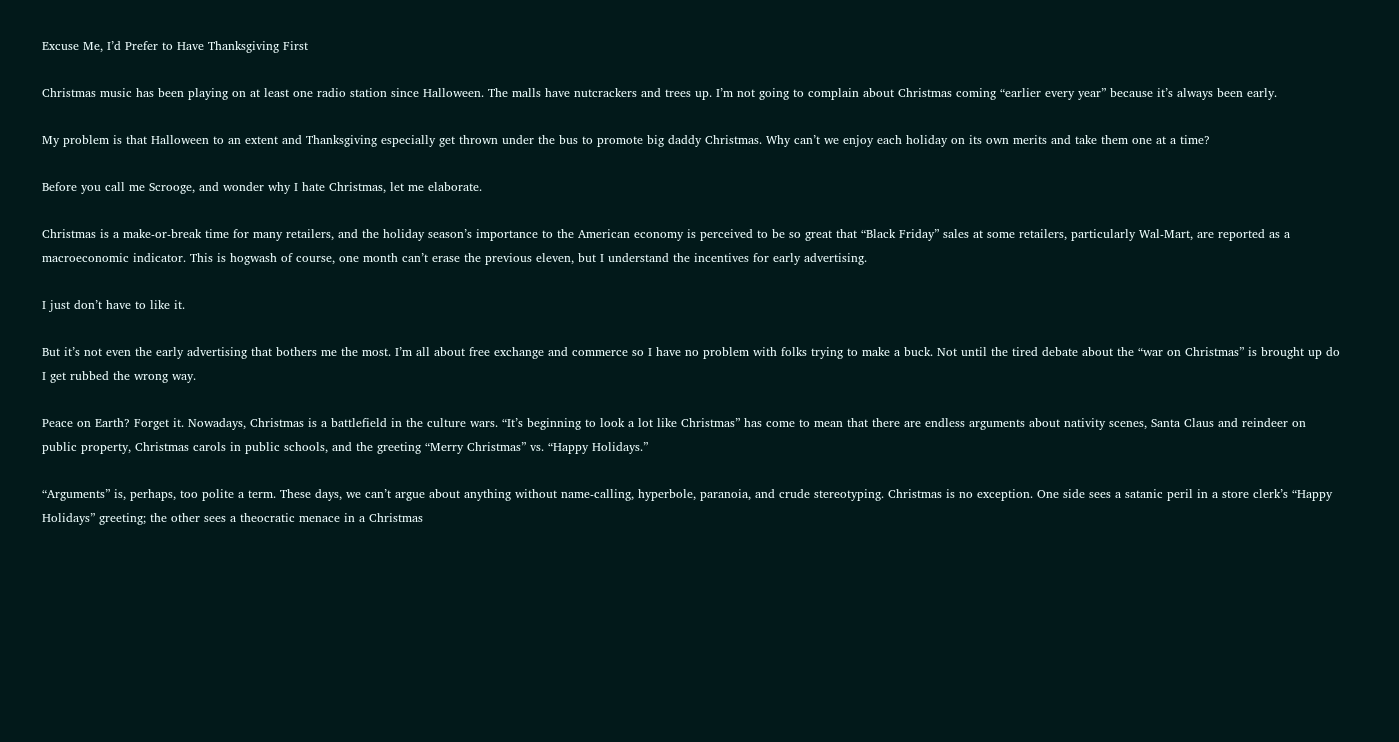Excuse Me, I’d Prefer to Have Thanksgiving First

Christmas music has been playing on at least one radio station since Halloween. The malls have nutcrackers and trees up. I’m not going to complain about Christmas coming “earlier every year” because it’s always been early.

My problem is that Halloween to an extent and Thanksgiving especially get thrown under the bus to promote big daddy Christmas. Why can’t we enjoy each holiday on its own merits and take them one at a time?

Before you call me Scrooge, and wonder why I hate Christmas, let me elaborate.

Christmas is a make-or-break time for many retailers, and the holiday season’s importance to the American economy is perceived to be so great that “Black Friday” sales at some retailers, particularly Wal-Mart, are reported as a macroeconomic indicator. This is hogwash of course, one month can’t erase the previous eleven, but I understand the incentives for early advertising.

I just don’t have to like it.

But it’s not even the early advertising that bothers me the most. I’m all about free exchange and commerce so I have no problem with folks trying to make a buck. Not until the tired debate about the “war on Christmas” is brought up do I get rubbed the wrong way.

Peace on Earth? Forget it. Nowadays, Christmas is a battlefield in the culture wars. “It’s beginning to look a lot like Christmas” has come to mean that there are endless arguments about nativity scenes, Santa Claus and reindeer on public property, Christmas carols in public schools, and the greeting “Merry Christmas” vs. “Happy Holidays.”

“Arguments” is, perhaps, too polite a term. These days, we can’t argue about anything without name-calling, hyperbole, paranoia, and crude stereotyping. Christmas is no exception. One side sees a satanic peril in a store clerk’s “Happy Holidays” greeting; the other sees a theocratic menace in a Christmas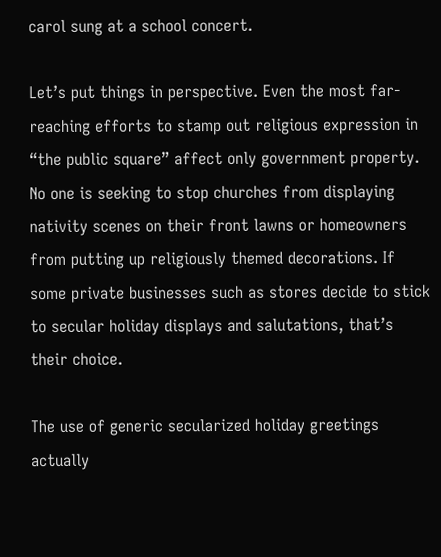carol sung at a school concert.

Let’s put things in perspective. Even the most far-reaching efforts to stamp out religious expression in “the public square” affect only government property. No one is seeking to stop churches from displaying nativity scenes on their front lawns or homeowners from putting up religiously themed decorations. If some private businesses such as stores decide to stick to secular holiday displays and salutations, that’s their choice.

The use of generic secularized holiday greetings actually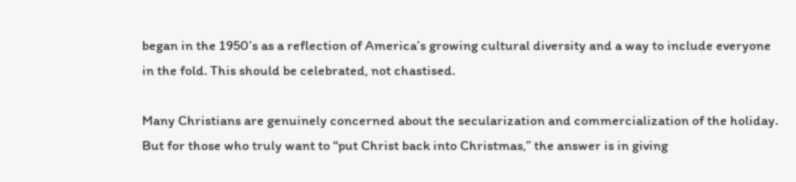began in the 1950’s as a reflection of America’s growing cultural diversity and a way to include everyone in the fold. This should be celebrated, not chastised.

Many Christians are genuinely concerned about the secularization and commercialization of the holiday. But for those who truly want to “put Christ back into Christmas,” the answer is in giving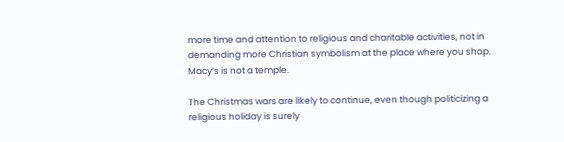more time and attention to religious and charitable activities, not in demanding more Christian symbolism at the place where you shop. Macy’s is not a temple.

The Christmas wars are likely to continue, even though politicizing a religious holiday is surely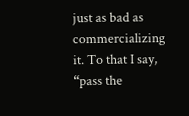just as bad as commercializing it. To that I say, “pass the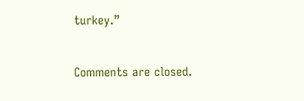turkey.”


Comments are closed.